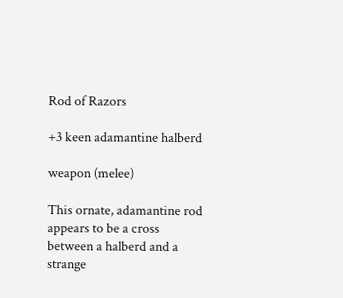Rod of Razors

+3 keen adamantine halberd

weapon (melee)

This ornate, adamantine rod appears to be a cross between a halberd and a strange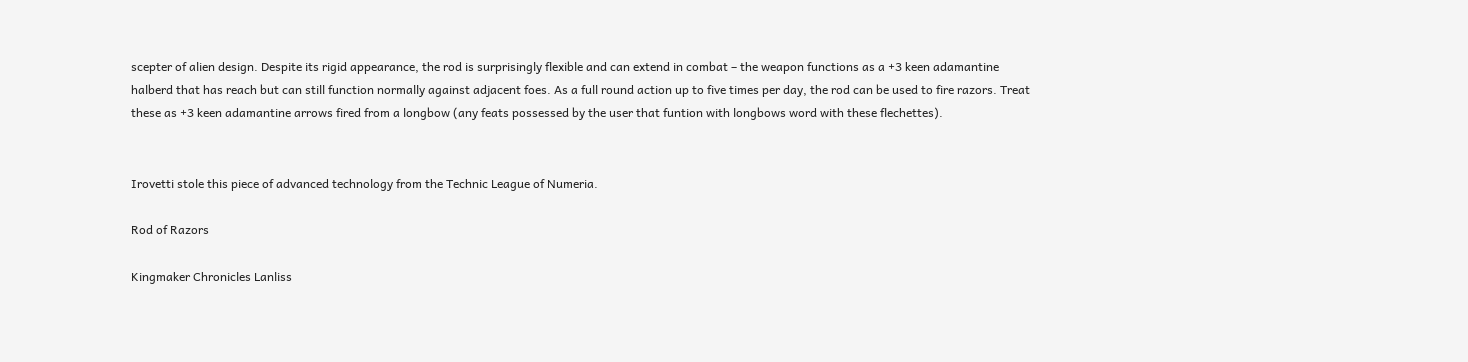scepter of alien design. Despite its rigid appearance, the rod is surprisingly flexible and can extend in combat – the weapon functions as a +3 keen adamantine halberd that has reach but can still function normally against adjacent foes. As a full round action up to five times per day, the rod can be used to fire razors. Treat these as +3 keen adamantine arrows fired from a longbow (any feats possessed by the user that funtion with longbows word with these flechettes).


Irovetti stole this piece of advanced technology from the Technic League of Numeria.

Rod of Razors

Kingmaker Chronicles Lanliss